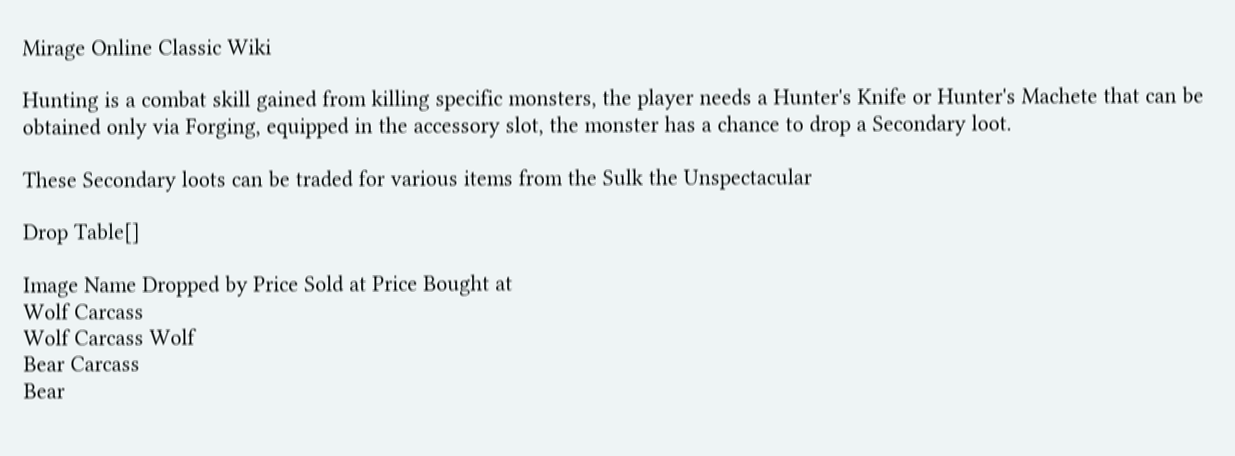Mirage Online Classic Wiki

Hunting is a combat skill gained from killing specific monsters, the player needs a Hunter's Knife or Hunter's Machete that can be obtained only via Forging, equipped in the accessory slot, the monster has a chance to drop a Secondary loot.

These Secondary loots can be traded for various items from the Sulk the Unspectacular

Drop Table[]

Image Name Dropped by Price Sold at Price Bought at
Wolf Carcass
Wolf Carcass Wolf
Bear Carcass
Bear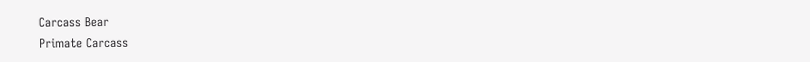Carcass Bear
Primate Carcass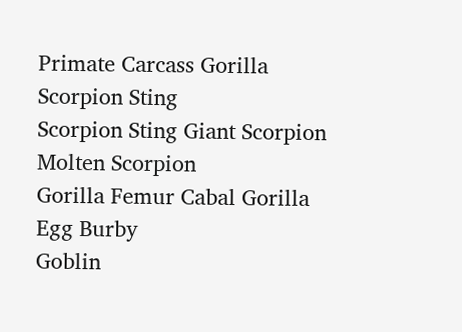Primate Carcass Gorilla
Scorpion Sting
Scorpion Sting Giant Scorpion
Molten Scorpion
Gorilla Femur Cabal Gorilla
Egg Burby
Goblin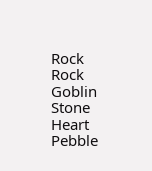Rock Rock Goblin
Stone Heart Pebble